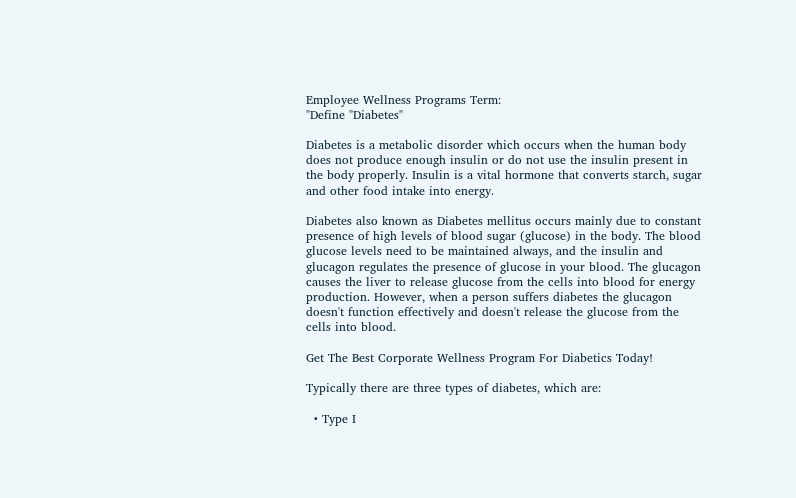Employee Wellness Programs Term:
"Define "Diabetes"

Diabetes is a metabolic disorder which occurs when the human body does not produce enough insulin or do not use the insulin present in the body properly. Insulin is a vital hormone that converts starch, sugar and other food intake into energy.

Diabetes also known as Diabetes mellitus occurs mainly due to constant presence of high levels of blood sugar (glucose) in the body. The blood glucose levels need to be maintained always, and the insulin and glucagon regulates the presence of glucose in your blood. The glucagon causes the liver to release glucose from the cells into blood for energy production. However, when a person suffers diabetes the glucagon doesn't function effectively and doesn't release the glucose from the cells into blood.

Get The Best Corporate Wellness Program For Diabetics Today!

Typically there are three types of diabetes, which are:

  • Type I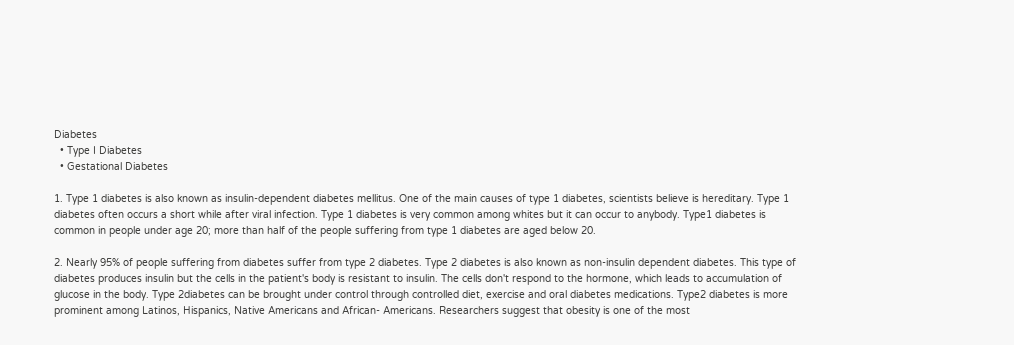Diabetes
  • Type I Diabetes
  • Gestational Diabetes

1. Type 1 diabetes is also known as insulin-dependent diabetes mellitus. One of the main causes of type 1 diabetes, scientists believe is hereditary. Type 1 diabetes often occurs a short while after viral infection. Type 1 diabetes is very common among whites but it can occur to anybody. Type1 diabetes is common in people under age 20; more than half of the people suffering from type 1 diabetes are aged below 20.

2. Nearly 95% of people suffering from diabetes suffer from type 2 diabetes. Type 2 diabetes is also known as non-insulin dependent diabetes. This type of diabetes produces insulin but the cells in the patient's body is resistant to insulin. The cells don't respond to the hormone, which leads to accumulation of glucose in the body. Type 2diabetes can be brought under control through controlled diet, exercise and oral diabetes medications. Type2 diabetes is more prominent among Latinos, Hispanics, Native Americans and African- Americans. Researchers suggest that obesity is one of the most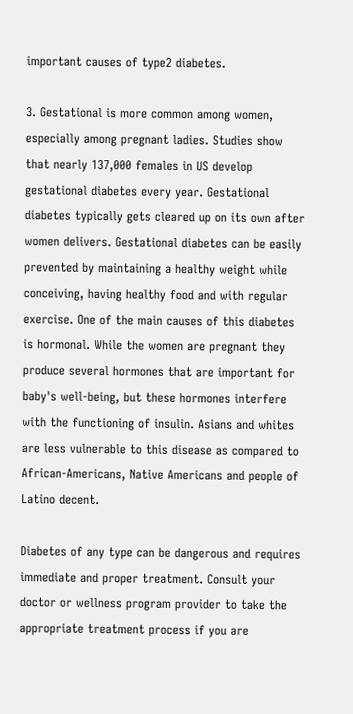important causes of type2 diabetes.

3. Gestational is more common among women, especially among pregnant ladies. Studies show that nearly 137,000 females in US develop gestational diabetes every year. Gestational diabetes typically gets cleared up on its own after women delivers. Gestational diabetes can be easily prevented by maintaining a healthy weight while conceiving, having healthy food and with regular exercise. One of the main causes of this diabetes is hormonal. While the women are pregnant they produce several hormones that are important for baby's well-being, but these hormones interfere with the functioning of insulin. Asians and whites are less vulnerable to this disease as compared to African-Americans, Native Americans and people of Latino decent.

Diabetes of any type can be dangerous and requires immediate and proper treatment. Consult your doctor or wellness program provider to take the appropriate treatment process if you are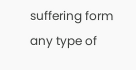suffering form any type of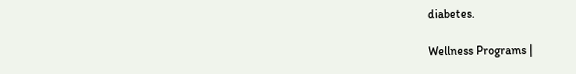diabetes.

Wellness Programs |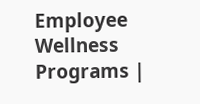Employee Wellness Programs |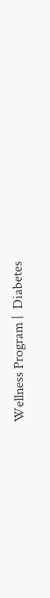Wellness Program |  Diabetes